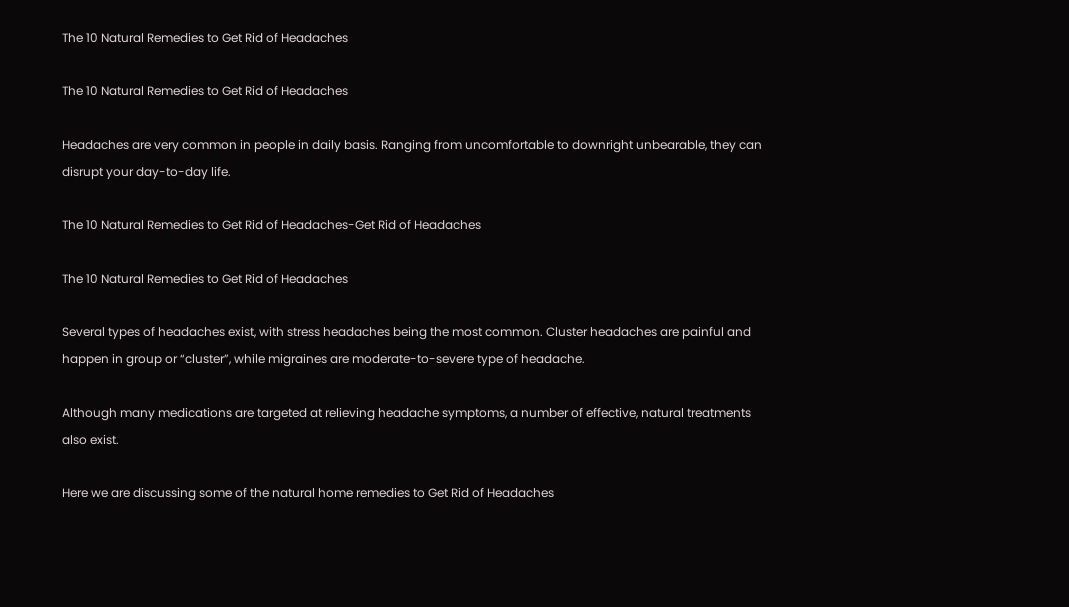The 10 Natural Remedies to Get Rid of Headaches

The 10 Natural Remedies to Get Rid of Headaches

Headaches are very common in people in daily basis. Ranging from uncomfortable to downright unbearable, they can disrupt your day-to-day life.

The 10 Natural Remedies to Get Rid of Headaches-Get Rid of Headaches

The 10 Natural Remedies to Get Rid of Headaches

Several types of headaches exist, with stress headaches being the most common. Cluster headaches are painful and happen in group or “cluster”, while migraines are moderate-to-severe type of headache.

Although many medications are targeted at relieving headache symptoms, a number of effective, natural treatments also exist.

Here we are discussing some of the natural home remedies to Get Rid of Headaches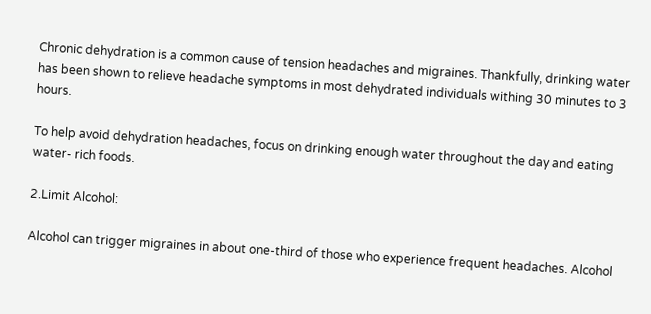Chronic dehydration is a common cause of tension headaches and migraines. Thankfully, drinking water has been shown to relieve headache symptoms in most dehydrated individuals withing 30 minutes to 3 hours.

To help avoid dehydration headaches, focus on drinking enough water throughout the day and eating water- rich foods.

2.Limit Alcohol:

Alcohol can trigger migraines in about one-third of those who experience frequent headaches. Alcohol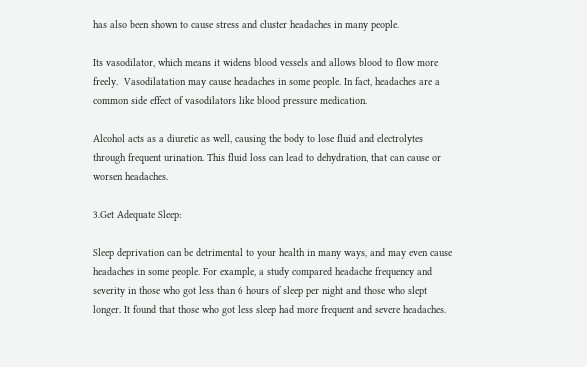has also been shown to cause stress and cluster headaches in many people.

Its vasodilator, which means it widens blood vessels and allows blood to flow more freely.  Vasodilatation may cause headaches in some people. In fact, headaches are a common side effect of vasodilators like blood pressure medication.

Alcohol acts as a diuretic as well, causing the body to lose fluid and electrolytes through frequent urination. This fluid loss can lead to dehydration, that can cause or worsen headaches.

3.Get Adequate Sleep:

Sleep deprivation can be detrimental to your health in many ways, and may even cause headaches in some people. For example, a study compared headache frequency and severity in those who got less than 6 hours of sleep per night and those who slept longer. It found that those who got less sleep had more frequent and severe headaches.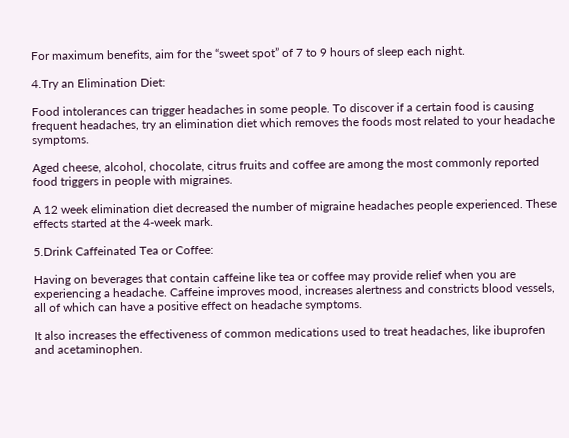For maximum benefits, aim for the “sweet spot” of 7 to 9 hours of sleep each night.

4.Try an Elimination Diet:

Food intolerances can trigger headaches in some people. To discover if a certain food is causing frequent headaches, try an elimination diet which removes the foods most related to your headache symptoms.

Aged cheese, alcohol, chocolate, citrus fruits and coffee are among the most commonly reported food triggers in people with migraines.

A 12 week elimination diet decreased the number of migraine headaches people experienced. These effects started at the 4-week mark.

5.Drink Caffeinated Tea or Coffee:

Having on beverages that contain caffeine like tea or coffee may provide relief when you are experiencing a headache. Caffeine improves mood, increases alertness and constricts blood vessels, all of which can have a positive effect on headache symptoms.

It also increases the effectiveness of common medications used to treat headaches, like ibuprofen and acetaminophen.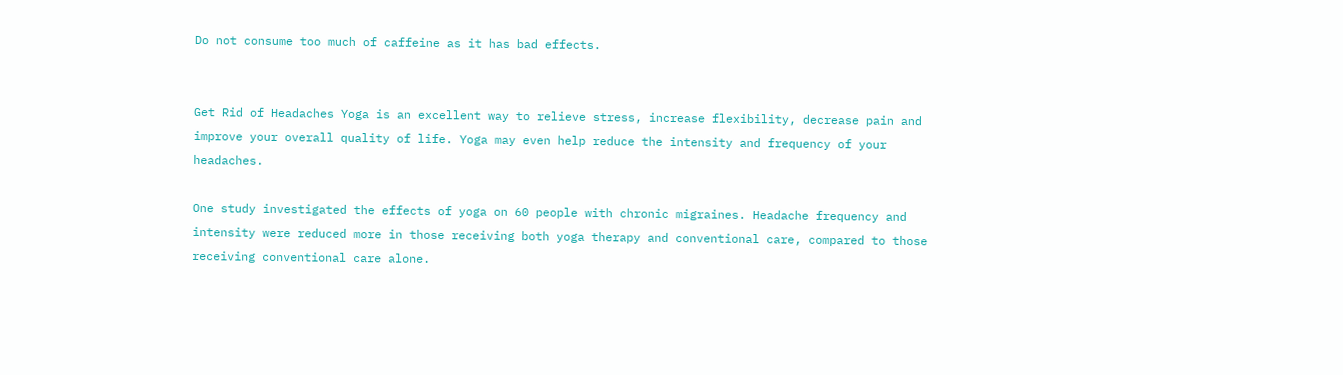Do not consume too much of caffeine as it has bad effects.


Get Rid of Headaches Yoga is an excellent way to relieve stress, increase flexibility, decrease pain and improve your overall quality of life. Yoga may even help reduce the intensity and frequency of your headaches.

One study investigated the effects of yoga on 60 people with chronic migraines. Headache frequency and intensity were reduced more in those receiving both yoga therapy and conventional care, compared to those receiving conventional care alone.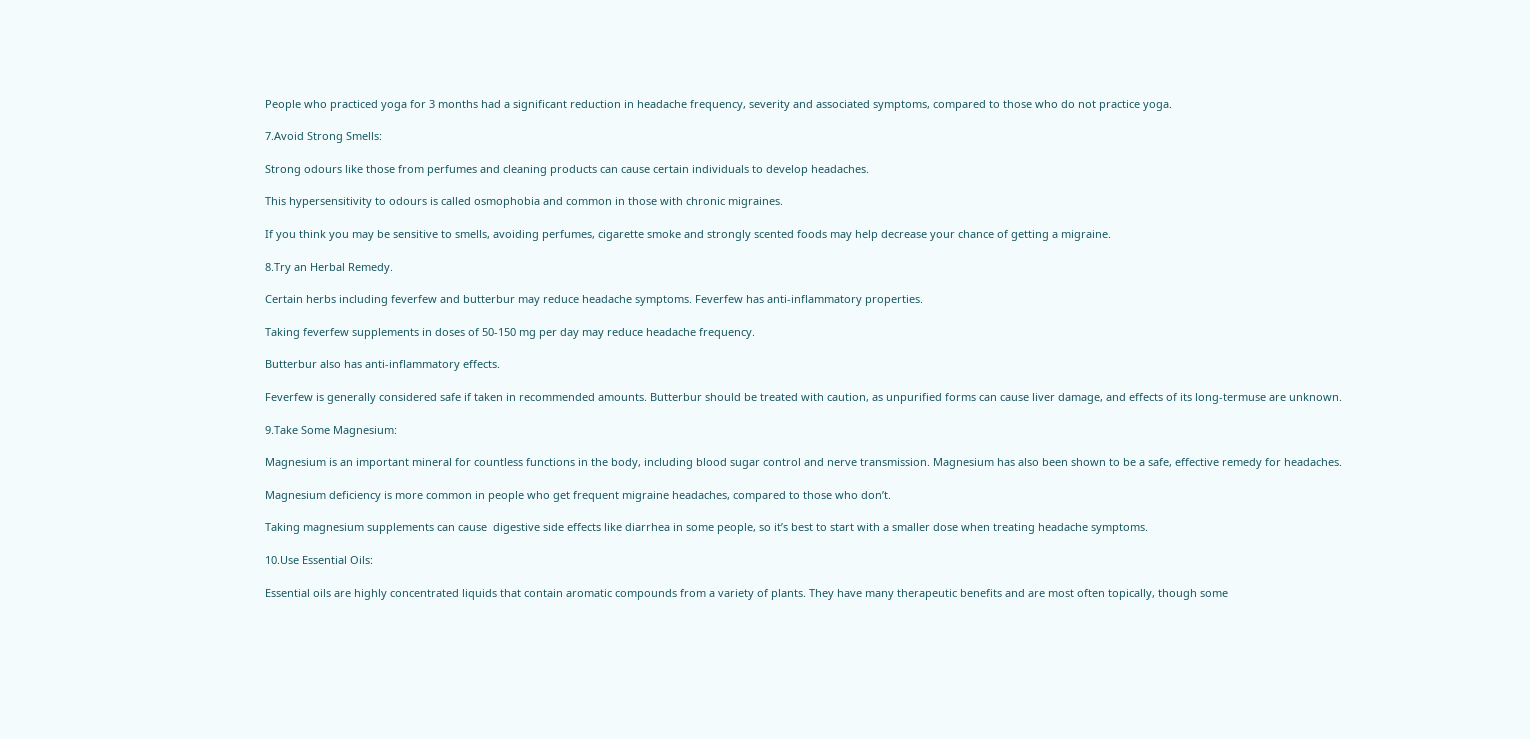People who practiced yoga for 3 months had a significant reduction in headache frequency, severity and associated symptoms, compared to those who do not practice yoga.

7.Avoid Strong Smells:

Strong odours like those from perfumes and cleaning products can cause certain individuals to develop headaches.

This hypersensitivity to odours is called osmophobia and common in those with chronic migraines.

If you think you may be sensitive to smells, avoiding perfumes, cigarette smoke and strongly scented foods may help decrease your chance of getting a migraine.

8.Try an Herbal Remedy.

Certain herbs including feverfew and butterbur may reduce headache symptoms. Feverfew has anti-inflammatory properties.

Taking feverfew supplements in doses of 50-150 mg per day may reduce headache frequency.

Butterbur also has anti-inflammatory effects.

Feverfew is generally considered safe if taken in recommended amounts. Butterbur should be treated with caution, as unpurified forms can cause liver damage, and effects of its long-termuse are unknown.

9.Take Some Magnesium:

Magnesium is an important mineral for countless functions in the body, including blood sugar control and nerve transmission. Magnesium has also been shown to be a safe, effective remedy for headaches.

Magnesium deficiency is more common in people who get frequent migraine headaches, compared to those who don’t.

Taking magnesium supplements can cause  digestive side effects like diarrhea in some people, so it’s best to start with a smaller dose when treating headache symptoms.

10.Use Essential Oils:

Essential oils are highly concentrated liquids that contain aromatic compounds from a variety of plants. They have many therapeutic benefits and are most often topically, though some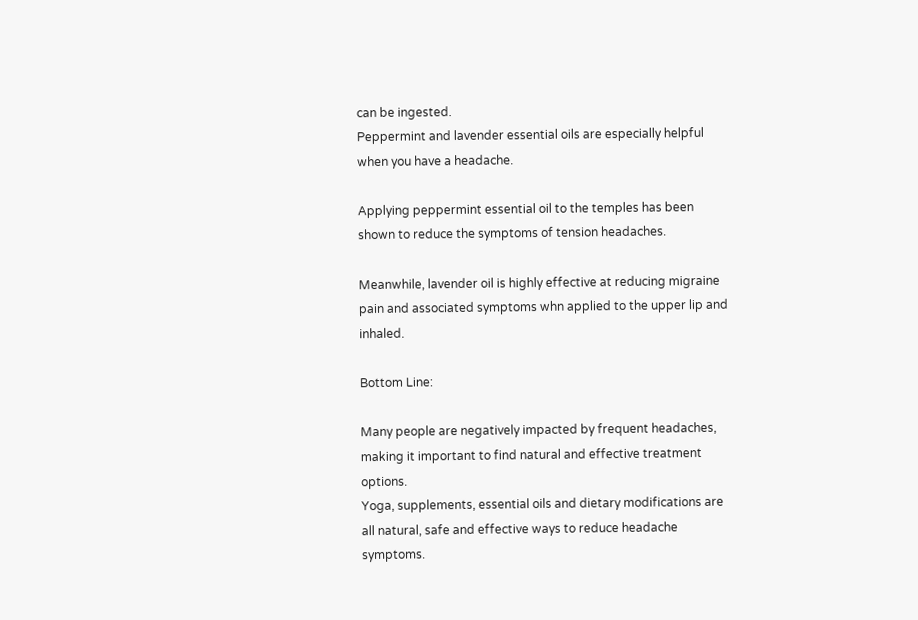can be ingested.
Peppermint and lavender essential oils are especially helpful when you have a headache.

Applying peppermint essential oil to the temples has been shown to reduce the symptoms of tension headaches.

Meanwhile, lavender oil is highly effective at reducing migraine pain and associated symptoms whn applied to the upper lip and inhaled.

Bottom Line:

Many people are negatively impacted by frequent headaches, making it important to find natural and effective treatment options.
Yoga, supplements, essential oils and dietary modifications are all natural, safe and effective ways to reduce headache symptoms.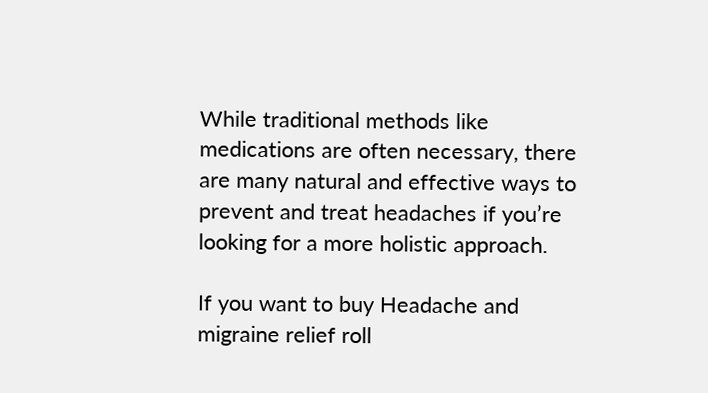While traditional methods like medications are often necessary, there are many natural and effective ways to prevent and treat headaches if you’re looking for a more holistic approach.

If you want to buy Headache and migraine relief roll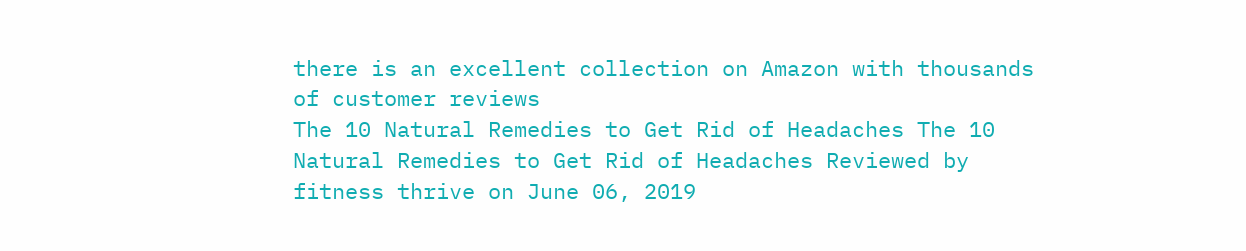there is an excellent collection on Amazon with thousands of customer reviews
The 10 Natural Remedies to Get Rid of Headaches The 10 Natural Remedies to Get Rid of Headaches Reviewed by fitness thrive on June 06, 2019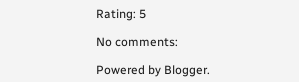Rating: 5

No comments:

Powered by Blogger.